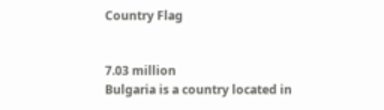Country Flag


7.03 million
Bulgaria is a country located in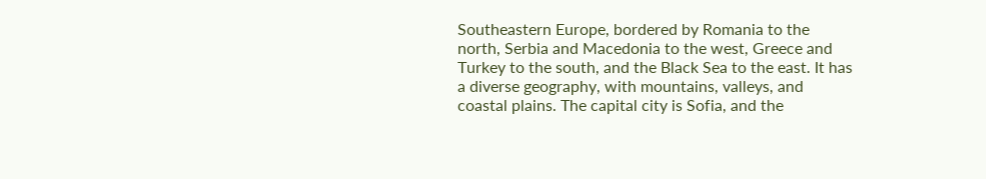Southeastern Europe, bordered by Romania to the north, Serbia and Macedonia to the west, Greece and Turkey to the south, and the Black Sea to the east. It has a diverse geography, with mountains, valleys, and coastal plains. The capital city is Sofia, and the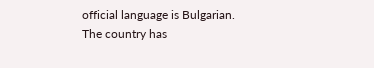official language is Bulgarian. The country has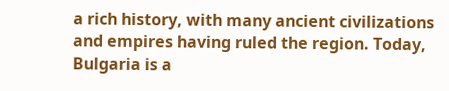a rich history, with many ancient civilizations and empires having ruled the region. Today, Bulgaria is a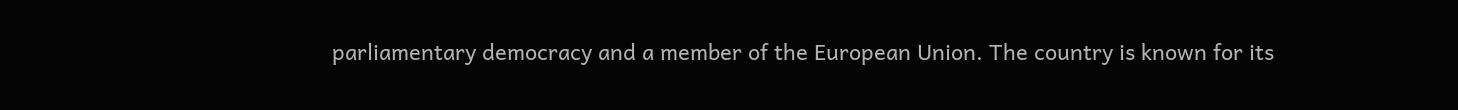parliamentary democracy and a member of the European Union. The country is known for its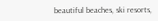beautiful beaches, ski resorts,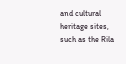and cultural heritage sites, such as the Rila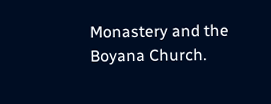Monastery and the Boyana Church.